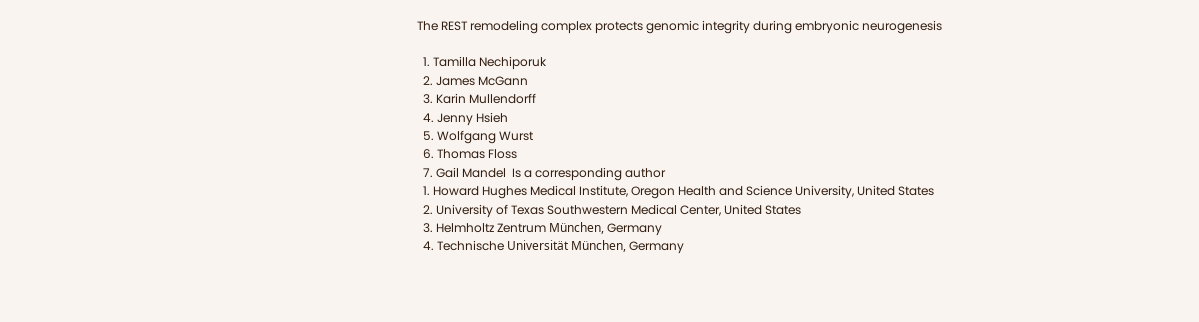The REST remodeling complex protects genomic integrity during embryonic neurogenesis

  1. Tamilla Nechiporuk
  2. James McGann
  3. Karin Mullendorff
  4. Jenny Hsieh
  5. Wolfgang Wurst
  6. Thomas Floss
  7. Gail Mandel  Is a corresponding author
  1. Howard Hughes Medical Institute, Oregon Health and Science University, United States
  2. University of Texas Southwestern Medical Center, United States
  3. Helmholtz Zentrum München, Germany
  4. Technische Universität München, Germany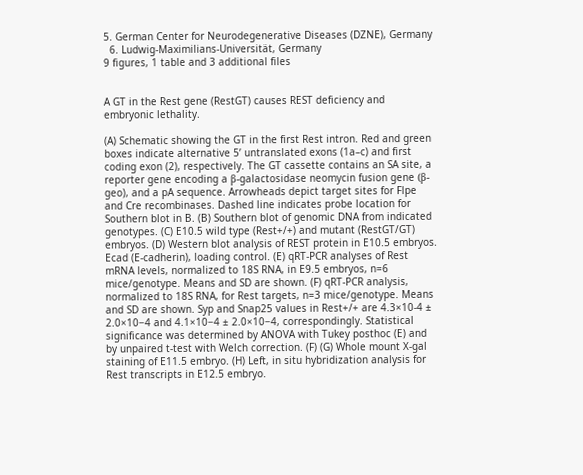5. German Center for Neurodegenerative Diseases (DZNE), Germany
  6. Ludwig-Maximilians-Universität, Germany
9 figures, 1 table and 3 additional files


A GT in the Rest gene (RestGT) causes REST deficiency and embryonic lethality.

(A) Schematic showing the GT in the first Rest intron. Red and green boxes indicate alternative 5’ untranslated exons (1a–c) and first coding exon (2), respectively. The GT cassette contains an SA site, a reporter gene encoding a β-galactosidase neomycin fusion gene (β-geo), and a pA sequence. Arrowheads depict target sites for Flpe and Cre recombinases. Dashed line indicates probe location for Southern blot in B. (B) Southern blot of genomic DNA from indicated genotypes. (C) E10.5 wild type (Rest+/+) and mutant (RestGT/GT) embryos. (D) Western blot analysis of REST protein in E10.5 embryos. Ecad (E-cadherin), loading control. (E) qRT-PCR analyses of Rest mRNA levels, normalized to 18S RNA, in E9.5 embryos, n=6 mice/genotype. Means and SD are shown. (F) qRT-PCR analysis, normalized to 18S RNA, for Rest targets, n=3 mice/genotype. Means and SD are shown. Syp and Snap25 values in Rest+/+ are 4.3×10-4 ± 2.0×10−4 and 4.1×10−4 ± 2.0×10−4, correspondingly. Statistical significance was determined by ANOVA with Tukey posthoc (E) and by unpaired t-test with Welch correction. (F) (G) Whole mount X-gal staining of E11.5 embryo. (H) Left, in situ hybridization analysis for Rest transcripts in E12.5 embryo.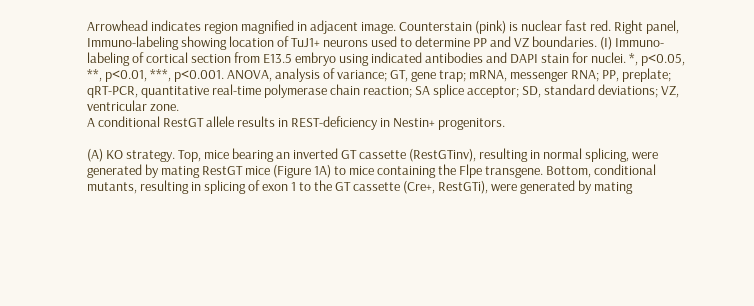Arrowhead indicates region magnified in adjacent image. Counterstain (pink) is nuclear fast red. Right panel, Immuno-labeling showing location of TuJ1+ neurons used to determine PP and VZ boundaries. (I) Immuno-labeling of cortical section from E13.5 embryo using indicated antibodies and DAPI stain for nuclei. *, p<0.05, **, p<0.01, ***, p<0.001. ANOVA, analysis of variance; GT, gene trap; mRNA, messenger RNA; PP, preplate; qRT-PCR, quantitative real-time polymerase chain reaction; SA splice acceptor; SD, standard deviations; VZ, ventricular zone.
A conditional RestGT allele results in REST-deficiency in Nestin+ progenitors.

(A) KO strategy. Top, mice bearing an inverted GT cassette (RestGTinv), resulting in normal splicing, were generated by mating RestGT mice (Figure 1A) to mice containing the Flpe transgene. Bottom, conditional mutants, resulting in splicing of exon 1 to the GT cassette (Cre+, RestGTi), were generated by mating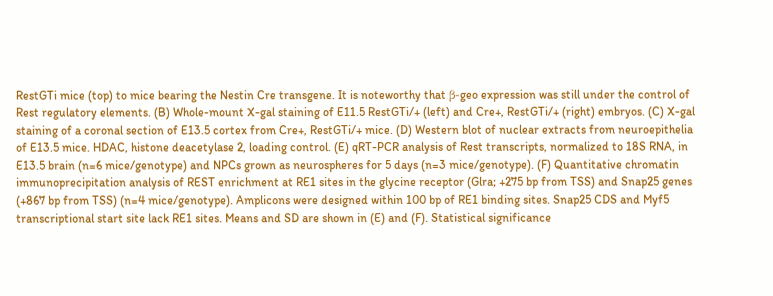RestGTi mice (top) to mice bearing the Nestin Cre transgene. It is noteworthy that β-geo expression was still under the control of Rest regulatory elements. (B) Whole-mount X-gal staining of E11.5 RestGTi/+ (left) and Cre+, RestGTi/+ (right) embryos. (C) X-gal staining of a coronal section of E13.5 cortex from Cre+, RestGTi/+ mice. (D) Western blot of nuclear extracts from neuroepithelia of E13.5 mice. HDAC, histone deacetylase 2, loading control. (E) qRT-PCR analysis of Rest transcripts, normalized to 18S RNA, in E13.5 brain (n=6 mice/genotype) and NPCs grown as neurospheres for 5 days (n=3 mice/genotype). (F) Quantitative chromatin immunoprecipitation analysis of REST enrichment at RE1 sites in the glycine receptor (Glra; +275 bp from TSS) and Snap25 genes (+867 bp from TSS) (n=4 mice/genotype). Amplicons were designed within 100 bp of RE1 binding sites. Snap25 CDS and Myf5 transcriptional start site lack RE1 sites. Means and SD are shown in (E) and (F). Statistical significance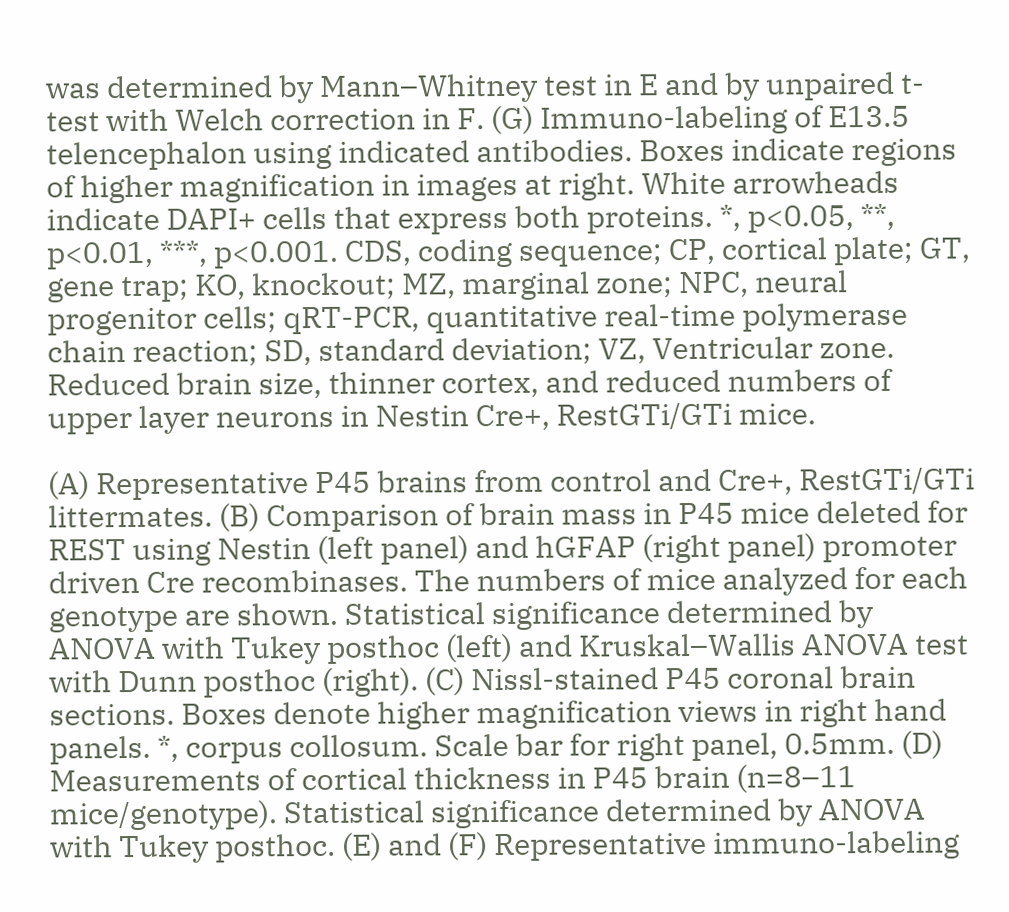was determined by Mann–Whitney test in E and by unpaired t-test with Welch correction in F. (G) Immuno-labeling of E13.5 telencephalon using indicated antibodies. Boxes indicate regions of higher magnification in images at right. White arrowheads indicate DAPI+ cells that express both proteins. *, p<0.05, **, p<0.01, ***, p<0.001. CDS, coding sequence; CP, cortical plate; GT, gene trap; KO, knockout; MZ, marginal zone; NPC, neural progenitor cells; qRT-PCR, quantitative real-time polymerase chain reaction; SD, standard deviation; VZ, Ventricular zone.
Reduced brain size, thinner cortex, and reduced numbers of upper layer neurons in Nestin Cre+, RestGTi/GTi mice.

(A) Representative P45 brains from control and Cre+, RestGTi/GTi littermates. (B) Comparison of brain mass in P45 mice deleted for REST using Nestin (left panel) and hGFAP (right panel) promoter driven Cre recombinases. The numbers of mice analyzed for each genotype are shown. Statistical significance determined by ANOVA with Tukey posthoc (left) and Kruskal–Wallis ANOVA test with Dunn posthoc (right). (C) Nissl-stained P45 coronal brain sections. Boxes denote higher magnification views in right hand panels. *, corpus collosum. Scale bar for right panel, 0.5mm. (D) Measurements of cortical thickness in P45 brain (n=8–11 mice/genotype). Statistical significance determined by ANOVA with Tukey posthoc. (E) and (F) Representative immuno-labeling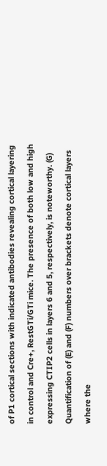of P1 cortical sections with indicated antibodies revealing cortical layering in control and Cre+, RestGTi/GTi mice. The presence of both low and high expressing CTIP2 cells in layers 6 and 5, respectively, is noteworthy. (G) Quantification of (E) and (F) numbers over brackets denote cortical layers where the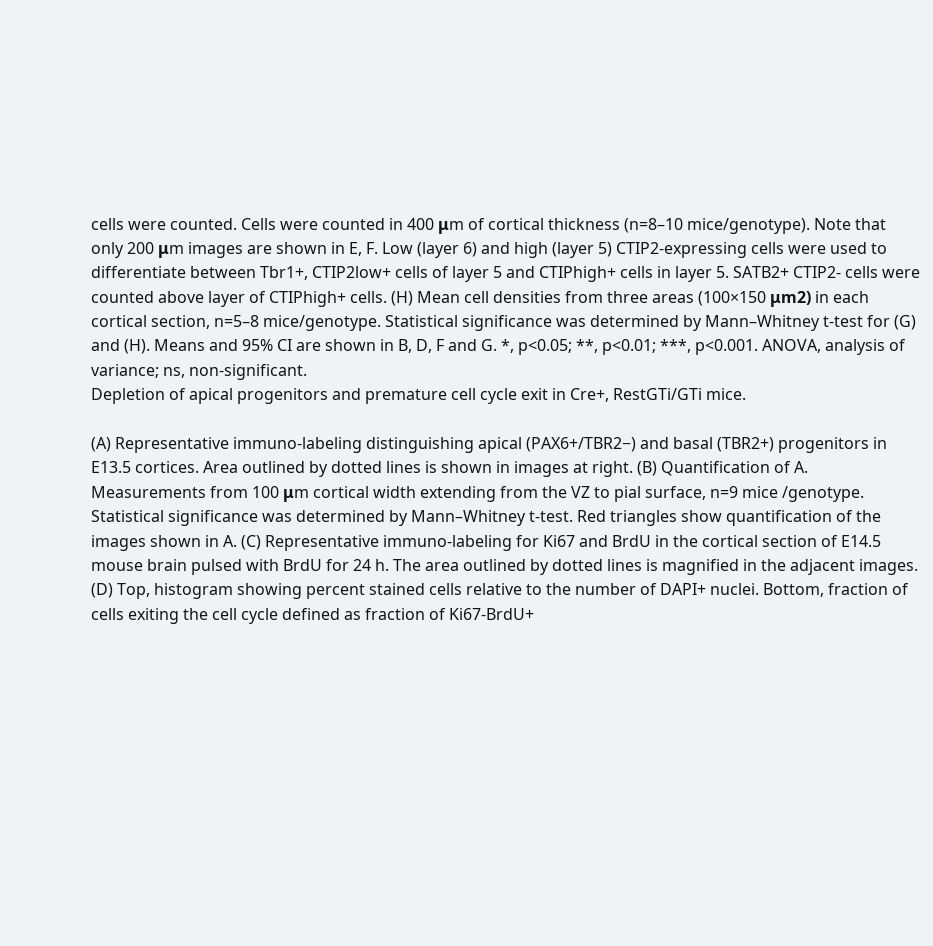cells were counted. Cells were counted in 400 μm of cortical thickness (n=8–10 mice/genotype). Note that only 200 μm images are shown in E, F. Low (layer 6) and high (layer 5) CTIP2-expressing cells were used to differentiate between Tbr1+, CTIP2low+ cells of layer 5 and CTIPhigh+ cells in layer 5. SATB2+ CTIP2- cells were counted above layer of CTIPhigh+ cells. (H) Mean cell densities from three areas (100×150 μm2) in each cortical section, n=5–8 mice/genotype. Statistical significance was determined by Mann–Whitney t-test for (G) and (H). Means and 95% CI are shown in B, D, F and G. *, p<0.05; **, p<0.01; ***, p<0.001. ANOVA, analysis of variance; ns, non-significant.
Depletion of apical progenitors and premature cell cycle exit in Cre+, RestGTi/GTi mice.

(A) Representative immuno-labeling distinguishing apical (PAX6+/TBR2−) and basal (TBR2+) progenitors in E13.5 cortices. Area outlined by dotted lines is shown in images at right. (B) Quantification of A. Measurements from 100 μm cortical width extending from the VZ to pial surface, n=9 mice /genotype. Statistical significance was determined by Mann–Whitney t-test. Red triangles show quantification of the images shown in A. (C) Representative immuno-labeling for Ki67 and BrdU in the cortical section of E14.5 mouse brain pulsed with BrdU for 24 h. The area outlined by dotted lines is magnified in the adjacent images. (D) Top, histogram showing percent stained cells relative to the number of DAPI+ nuclei. Bottom, fraction of cells exiting the cell cycle defined as fraction of Ki67-BrdU+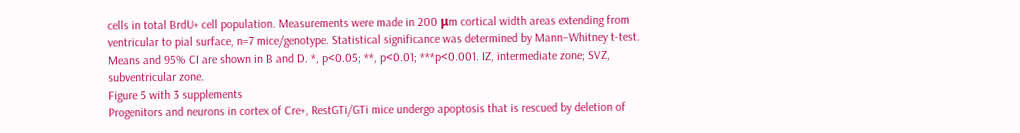cells in total BrdU+ cell population. Measurements were made in 200 μm cortical width areas extending from ventricular to pial surface, n=7 mice/genotype. Statistical significance was determined by Mann–Whitney t-test. Means and 95% CI are shown in B and D. *, p<0.05; **, p<0.01; ***p<0.001. IZ, intermediate zone; SVZ, subventricular zone.
Figure 5 with 3 supplements
Progenitors and neurons in cortex of Cre+, RestGTi/GTi mice undergo apoptosis that is rescued by deletion of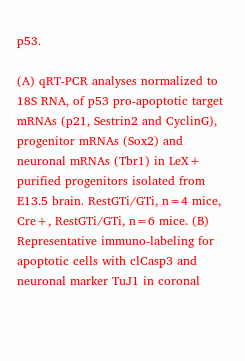p53.

(A) qRT-PCR analyses normalized to 18S RNA, of p53 pro-apoptotic target mRNAs (p21, Sestrin2 and CyclinG), progenitor mRNAs (Sox2) and neuronal mRNAs (Tbr1) in LeX+ purified progenitors isolated from E13.5 brain. RestGTi/GTi, n=4 mice, Cre+, RestGTi/GTi, n=6 mice. (B) Representative immuno-labeling for apoptotic cells with clCasp3 and neuronal marker TuJ1 in coronal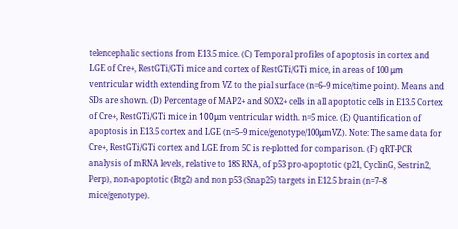telencephalic sections from E13.5 mice. (C) Temporal profiles of apoptosis in cortex and LGE of Cre+, RestGTi/GTi mice and cortex of RestGTi/GTi mice, in areas of 100 μm ventricular width extending from VZ to the pial surface (n=6–9 mice/time point). Means and SDs are shown. (D) Percentage of MAP2+ and SOX2+ cells in all apoptotic cells in E13.5 Cortex of Cre+, RestGTi/GTi mice in 100μm ventricular width. n=5 mice. (E) Quantification of apoptosis in E13.5 cortex and LGE (n=5–9 mice/genotype/100μmVZ). Note: The same data for Cre+, RestGTi/GTi cortex and LGE from 5C is re-plotted for comparison. (F) qRT-PCR analysis of mRNA levels, relative to 18S RNA, of p53 pro-apoptotic (p21, CyclinG, Sestrin2, Perp), non-apoptotic (Btg2) and non p53 (Snap25) targets in E12.5 brain (n=7–8 mice/genotype).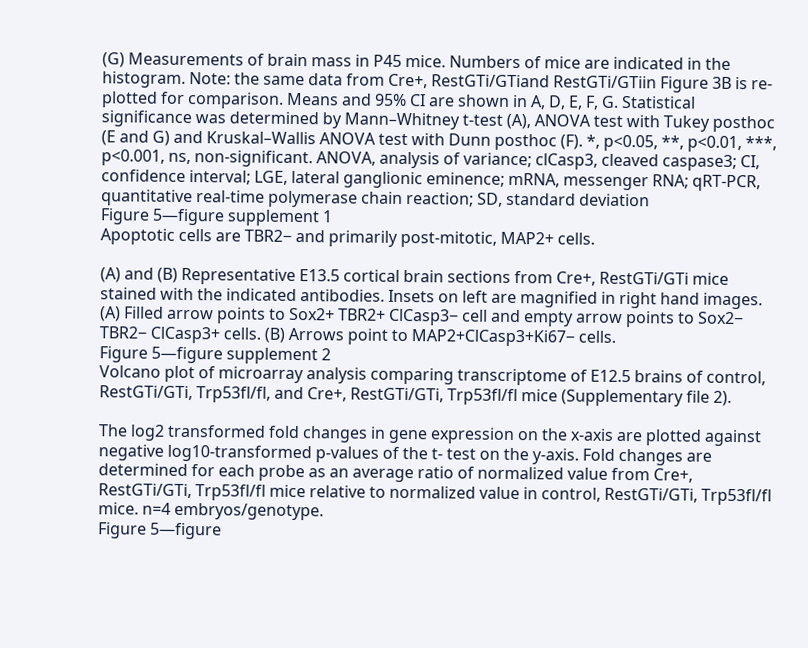(G) Measurements of brain mass in P45 mice. Numbers of mice are indicated in the histogram. Note: the same data from Cre+, RestGTi/GTiand RestGTi/GTiin Figure 3B is re-plotted for comparison. Means and 95% CI are shown in A, D, E, F, G. Statistical significance was determined by Mann–Whitney t-test (A), ANOVA test with Tukey posthoc (E and G) and Kruskal–Wallis ANOVA test with Dunn posthoc (F). *, p<0.05, **, p<0.01, ***, p<0.001, ns, non-significant. ANOVA, analysis of variance; clCasp3, cleaved caspase3; CI, confidence interval; LGE, lateral ganglionic eminence; mRNA, messenger RNA; qRT-PCR, quantitative real-time polymerase chain reaction; SD, standard deviation
Figure 5—figure supplement 1
Apoptotic cells are TBR2− and primarily post-mitotic, MAP2+ cells.

(A) and (B) Representative E13.5 cortical brain sections from Cre+, RestGTi/GTi mice stained with the indicated antibodies. Insets on left are magnified in right hand images. (A) Filled arrow points to Sox2+ TBR2+ ClCasp3− cell and empty arrow points to Sox2− TBR2− ClCasp3+ cells. (B) Arrows point to MAP2+ClCasp3+Ki67− cells.
Figure 5—figure supplement 2
Volcano plot of microarray analysis comparing transcriptome of E12.5 brains of control, RestGTi/GTi, Trp53fl/fl, and Cre+, RestGTi/GTi, Trp53fl/fl mice (Supplementary file 2).

The log2 transformed fold changes in gene expression on the x-axis are plotted against negative log10-transformed p-values of the t- test on the y-axis. Fold changes are determined for each probe as an average ratio of normalized value from Cre+, RestGTi/GTi, Trp53fl/fl mice relative to normalized value in control, RestGTi/GTi, Trp53fl/fl mice. n=4 embryos/genotype.
Figure 5—figure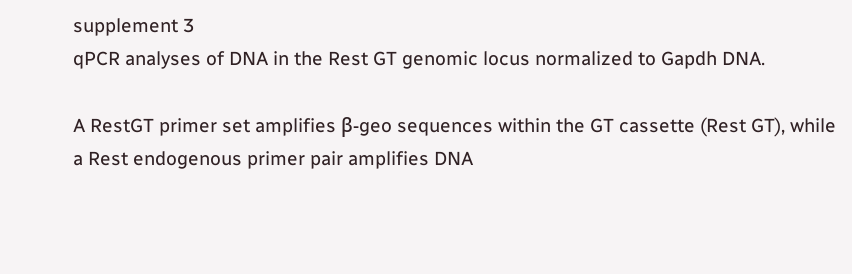supplement 3
qPCR analyses of DNA in the Rest GT genomic locus normalized to Gapdh DNA.

A RestGT primer set amplifies β-geo sequences within the GT cassette (Rest GT), while a Rest endogenous primer pair amplifies DNA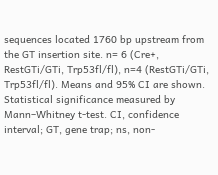sequences located 1760 bp upstream from the GT insertion site. n= 6 (Cre+, RestGTi/GTi, Trp53fl/fl), n=4 (RestGTi/GTi, Trp53fl/fl). Means and 95% CI are shown. Statistical significance measured by Mann–Whitney t-test. CI, confidence interval; GT, gene trap; ns, non-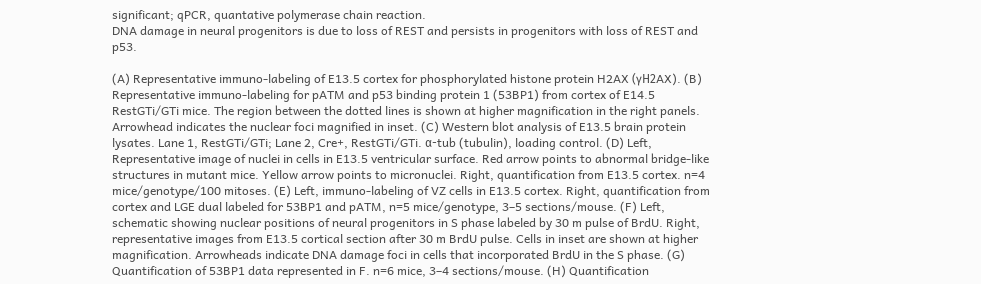significant; qPCR, quantative polymerase chain reaction.
DNA damage in neural progenitors is due to loss of REST and persists in progenitors with loss of REST and p53.

(A) Representative immuno-labeling of E13.5 cortex for phosphorylated histone protein H2AX (γH2AX). (B) Representative immuno-labeling for pATM and p53 binding protein 1 (53BP1) from cortex of E14.5 RestGTi/GTi mice. The region between the dotted lines is shown at higher magnification in the right panels. Arrowhead indicates the nuclear foci magnified in inset. (C) Western blot analysis of E13.5 brain protein lysates. Lane 1, RestGTi/GTi; Lane 2, Cre+, RestGTi/GTi. α-tub (tubulin), loading control. (D) Left, Representative image of nuclei in cells in E13.5 ventricular surface. Red arrow points to abnormal bridge-like structures in mutant mice. Yellow arrow points to micronuclei. Right, quantification from E13.5 cortex. n=4 mice/genotype/100 mitoses. (E) Left, immuno-labeling of VZ cells in E13.5 cortex. Right, quantification from cortex and LGE dual labeled for 53BP1 and pATM, n=5 mice/genotype, 3–5 sections/mouse. (F) Left, schematic showing nuclear positions of neural progenitors in S phase labeled by 30 m pulse of BrdU. Right, representative images from E13.5 cortical section after 30 m BrdU pulse. Cells in inset are shown at higher magnification. Arrowheads indicate DNA damage foci in cells that incorporated BrdU in the S phase. (G) Quantification of 53BP1 data represented in F. n=6 mice, 3–4 sections/mouse. (H) Quantification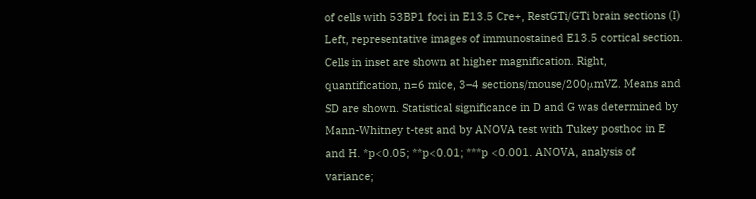of cells with 53BP1 foci in E13.5 Cre+, RestGTi/GTi brain sections (I) Left, representative images of immunostained E13.5 cortical section. Cells in inset are shown at higher magnification. Right, quantification, n=6 mice, 3–4 sections/mouse/200μmVZ. Means and SD are shown. Statistical significance in D and G was determined by Mann-Whitney t-test and by ANOVA test with Tukey posthoc in E and H. *p<0.05; **p<0.01; ***p <0.001. ANOVA, analysis of variance;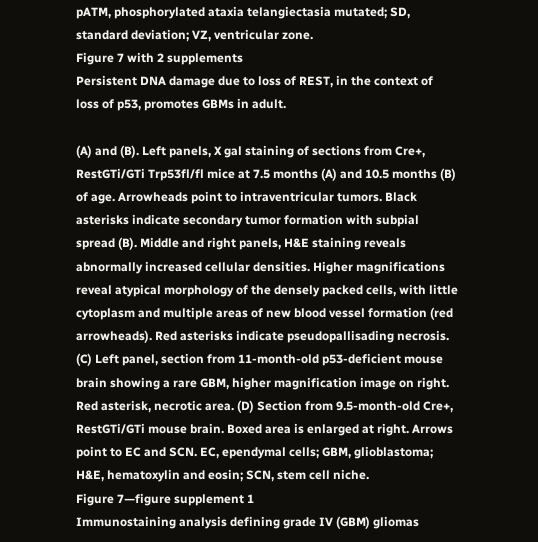pATM, phosphorylated ataxia telangiectasia mutated; SD, standard deviation; VZ, ventricular zone.
Figure 7 with 2 supplements
Persistent DNA damage due to loss of REST, in the context of loss of p53, promotes GBMs in adult.

(A) and (B). Left panels, X gal staining of sections from Cre+, RestGTi/GTi Trp53fl/fl mice at 7.5 months (A) and 10.5 months (B) of age. Arrowheads point to intraventricular tumors. Black asterisks indicate secondary tumor formation with subpial spread (B). Middle and right panels, H&E staining reveals abnormally increased cellular densities. Higher magnifications reveal atypical morphology of the densely packed cells, with little cytoplasm and multiple areas of new blood vessel formation (red arrowheads). Red asterisks indicate pseudopallisading necrosis. (C) Left panel, section from 11-month-old p53-deficient mouse brain showing a rare GBM, higher magnification image on right. Red asterisk, necrotic area. (D) Section from 9.5-month-old Cre+, RestGTi/GTi mouse brain. Boxed area is enlarged at right. Arrows point to EC and SCN. EC, ependymal cells; GBM, glioblastoma; H&E, hematoxylin and eosin; SCN, stem cell niche.
Figure 7—figure supplement 1
Immunostaining analysis defining grade IV (GBM) gliomas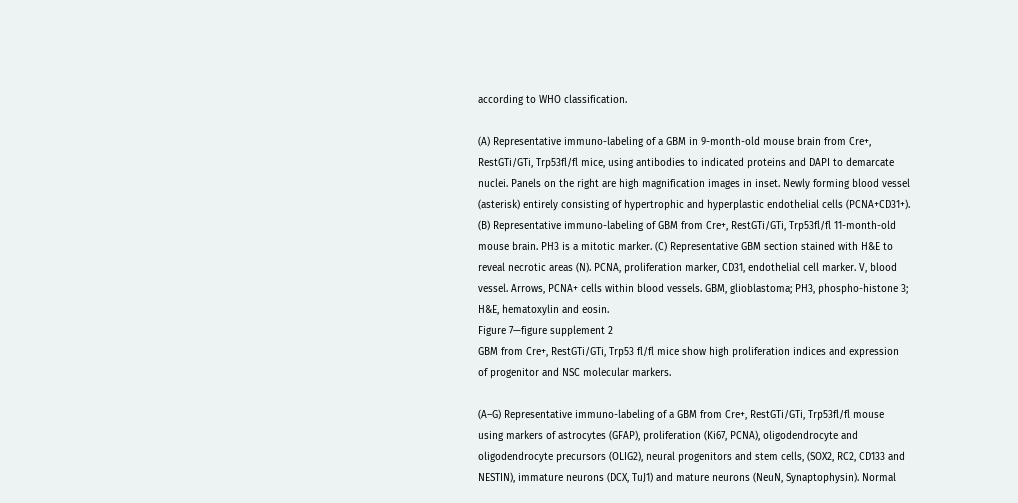according to WHO classification.

(A) Representative immuno-labeling of a GBM in 9-month-old mouse brain from Cre+, RestGTi/GTi, Trp53fl/fl mice, using antibodies to indicated proteins and DAPI to demarcate nuclei. Panels on the right are high magnification images in inset. Newly forming blood vessel (asterisk) entirely consisting of hypertrophic and hyperplastic endothelial cells (PCNA+CD31+). (B) Representative immuno-labeling of GBM from Cre+, RestGTi/GTi, Trp53fl/fl 11-month-old mouse brain. PH3 is a mitotic marker. (C) Representative GBM section stained with H&E to reveal necrotic areas (N). PCNA, proliferation marker, CD31, endothelial cell marker. V, blood vessel. Arrows, PCNA+ cells within blood vessels. GBM, glioblastoma; PH3, phospho-histone 3; H&E, hematoxylin and eosin.
Figure 7—figure supplement 2
GBM from Cre+, RestGTi/GTi, Trp53 fl/fl mice show high proliferation indices and expression of progenitor and NSC molecular markers.

(A–G) Representative immuno-labeling of a GBM from Cre+, RestGTi/GTi, Trp53fl/fl mouse using markers of astrocytes (GFAP), proliferation (Ki67, PCNA), oligodendrocyte and oligodendrocyte precursors (OLIG2), neural progenitors and stem cells, (SOX2, RC2, CD133 and NESTIN), immature neurons (DCX, TuJ1) and mature neurons (NeuN, Synaptophysin). Normal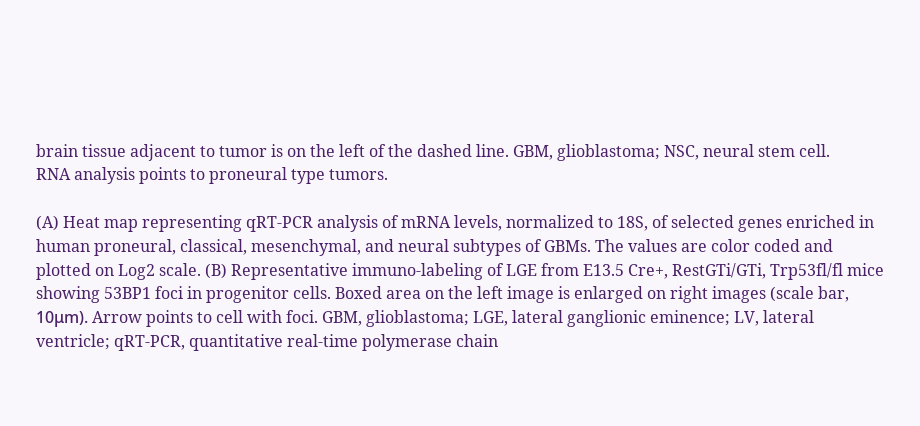brain tissue adjacent to tumor is on the left of the dashed line. GBM, glioblastoma; NSC, neural stem cell.
RNA analysis points to proneural type tumors.

(A) Heat map representing qRT-PCR analysis of mRNA levels, normalized to 18S, of selected genes enriched in human proneural, classical, mesenchymal, and neural subtypes of GBMs. The values are color coded and plotted on Log2 scale. (B) Representative immuno-labeling of LGE from E13.5 Cre+, RestGTi/GTi, Trp53fl/fl mice showing 53BP1 foci in progenitor cells. Boxed area on the left image is enlarged on right images (scale bar, 10μm). Arrow points to cell with foci. GBM, glioblastoma; LGE, lateral ganglionic eminence; LV, lateral ventricle; qRT-PCR, quantitative real-time polymerase chain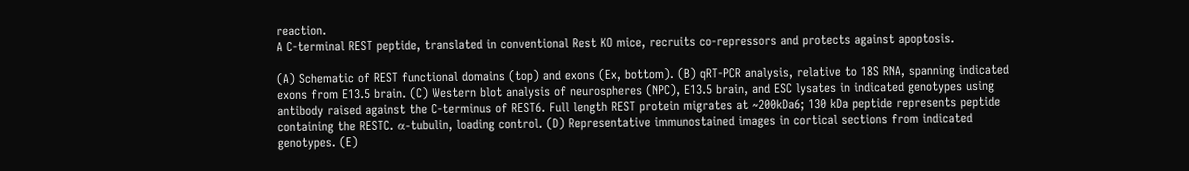reaction.
A C-terminal REST peptide, translated in conventional Rest KO mice, recruits co-repressors and protects against apoptosis.

(A) Schematic of REST functional domains (top) and exons (Ex, bottom). (B) qRT-PCR analysis, relative to 18S RNA, spanning indicated exons from E13.5 brain. (C) Western blot analysis of neurospheres (NPC), E13.5 brain, and ESC lysates in indicated genotypes using antibody raised against the C-terminus of REST6. Full length REST protein migrates at ~200kDa6; 130 kDa peptide represents peptide containing the RESTC. α-tubulin, loading control. (D) Representative immunostained images in cortical sections from indicated genotypes. (E)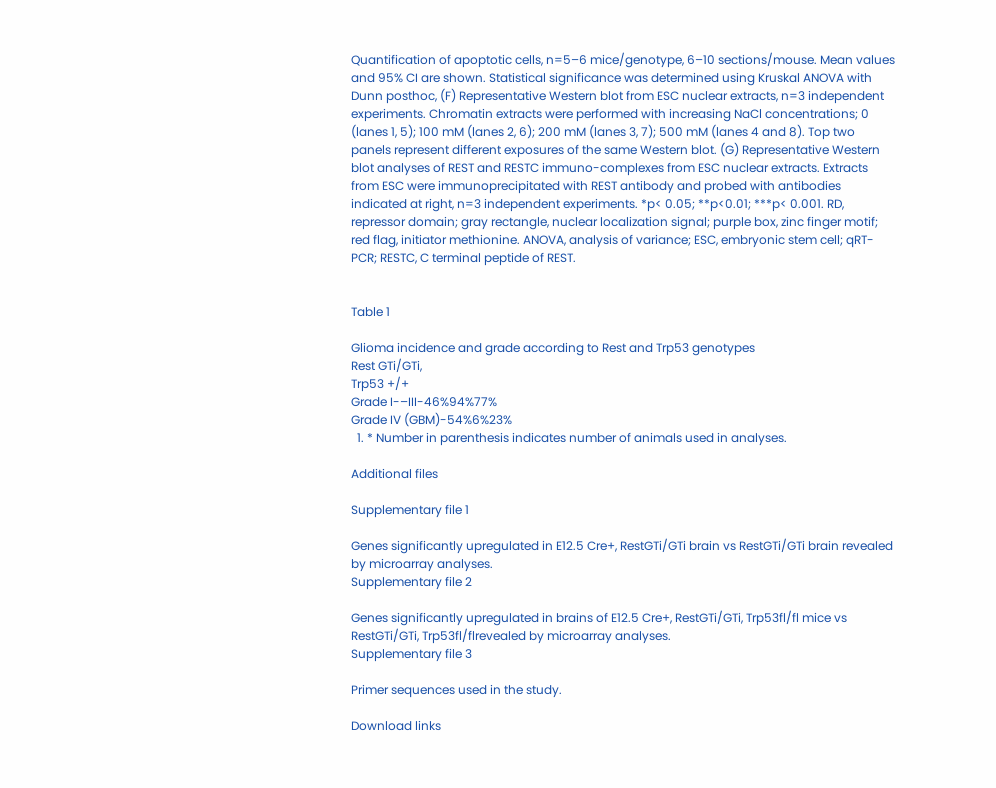Quantification of apoptotic cells, n=5–6 mice/genotype, 6–10 sections/mouse. Mean values and 95% CI are shown. Statistical significance was determined using Kruskal ANOVA with Dunn posthoc, (F) Representative Western blot from ESC nuclear extracts, n=3 independent experiments. Chromatin extracts were performed with increasing NaCl concentrations; 0 (lanes 1, 5); 100 mM (lanes 2, 6); 200 mM (lanes 3, 7); 500 mM (lanes 4 and 8). Top two panels represent different exposures of the same Western blot. (G) Representative Western blot analyses of REST and RESTC immuno-complexes from ESC nuclear extracts. Extracts from ESC were immunoprecipitated with REST antibody and probed with antibodies indicated at right, n=3 independent experiments. *p< 0.05; **p<0.01; ***p< 0.001. RD, repressor domain; gray rectangle, nuclear localization signal; purple box, zinc finger motif; red flag, initiator methionine. ANOVA, analysis of variance; ESC, embryonic stem cell; qRT-PCR; RESTC, C terminal peptide of REST.


Table 1

Glioma incidence and grade according to Rest and Trp53 genotypes
Rest GTi/GTi,
Trp53 +/+
Grade I-–III-46%94%77%
Grade IV (GBM)-54%6%23%
  1. * Number in parenthesis indicates number of animals used in analyses.

Additional files

Supplementary file 1

Genes significantly upregulated in E12.5 Cre+, RestGTi/GTi brain vs RestGTi/GTi brain revealed by microarray analyses.
Supplementary file 2

Genes significantly upregulated in brains of E12.5 Cre+, RestGTi/GTi, Trp53fl/fl mice vs RestGTi/GTi, Trp53fl/flrevealed by microarray analyses.
Supplementary file 3

Primer sequences used in the study.

Download links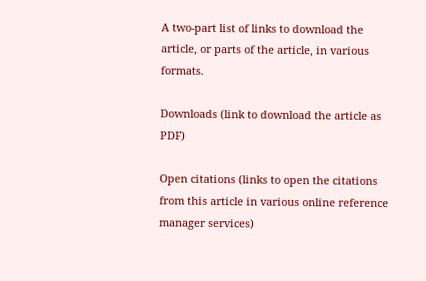A two-part list of links to download the article, or parts of the article, in various formats.

Downloads (link to download the article as PDF)

Open citations (links to open the citations from this article in various online reference manager services)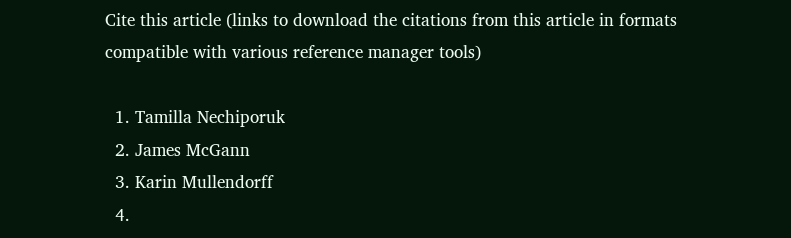Cite this article (links to download the citations from this article in formats compatible with various reference manager tools)

  1. Tamilla Nechiporuk
  2. James McGann
  3. Karin Mullendorff
  4.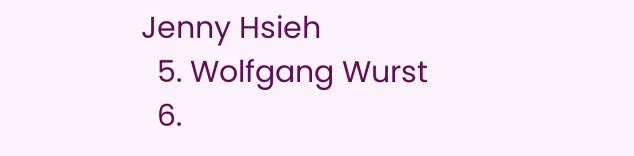Jenny Hsieh
  5. Wolfgang Wurst
  6.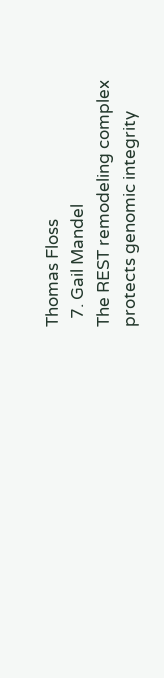Thomas Floss
  7. Gail Mandel
The REST remodeling complex protects genomic integrity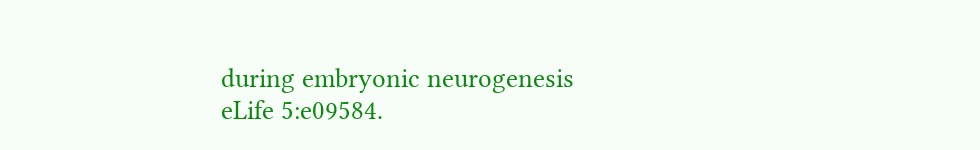during embryonic neurogenesis
eLife 5:e09584.